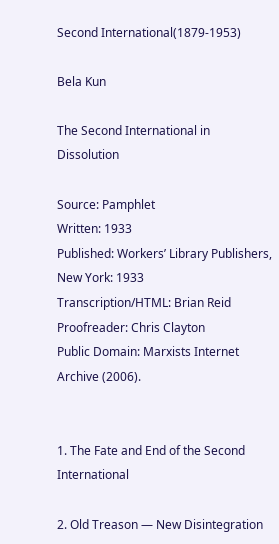Second International(1879-1953)

Bela Kun

The Second International in Dissolution

Source: Pamphlet
Written: 1933
Published: Workers’ Library Publishers, New York: 1933
Transcription/HTML: Brian Reid
Proofreader: Chris Clayton
Public Domain: Marxists Internet Archive (2006).


1. The Fate and End of the Second International

2. Old Treason — New Disintegration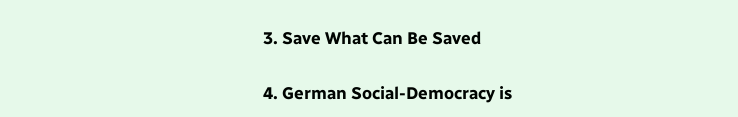3. Save What Can Be Saved

4. German Social-Democracy is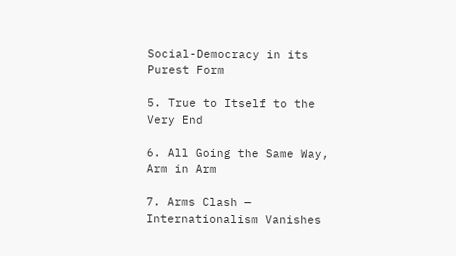Social-Democracy in its Purest Form

5. True to Itself to the Very End

6. All Going the Same Way, Arm in Arm

7. Arms Clash — Internationalism Vanishes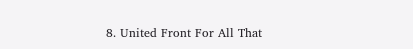8. United Front For All That